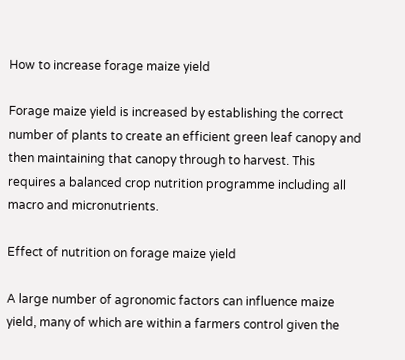How to increase forage maize yield

Forage maize yield is increased by establishing the correct number of plants to create an efficient green leaf canopy and then maintaining that canopy through to harvest. This requires a balanced crop nutrition programme including all macro and micronutrients.

Effect of nutrition on forage maize yield

A large number of agronomic factors can influence maize yield, many of which are within a farmers control given the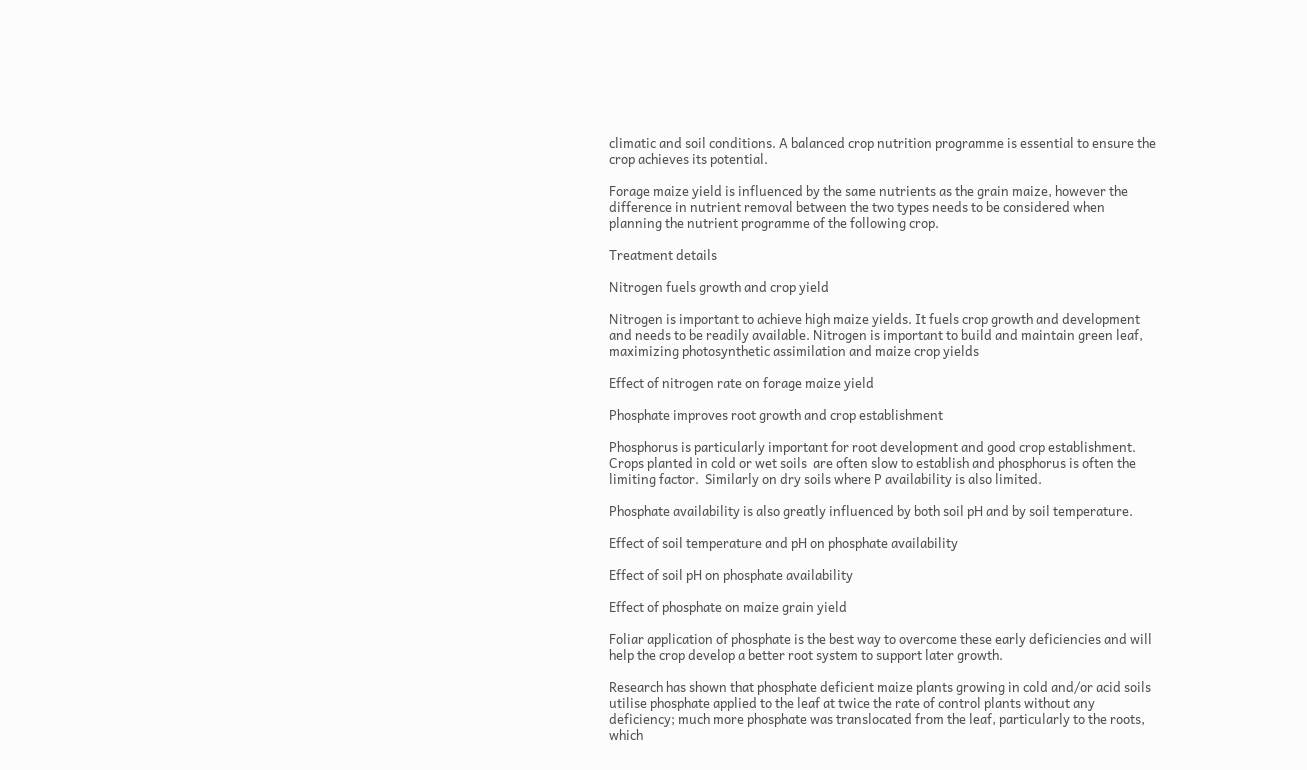climatic and soil conditions. A balanced crop nutrition programme is essential to ensure the crop achieves its potential.

Forage maize yield is influenced by the same nutrients as the grain maize, however the difference in nutrient removal between the two types needs to be considered when planning the nutrient programme of the following crop.

Treatment details

Nitrogen fuels growth and crop yield

Nitrogen is important to achieve high maize yields. It fuels crop growth and development and needs to be readily available. Nitrogen is important to build and maintain green leaf, maximizing photosynthetic assimilation and maize crop yields

Effect of nitrogen rate on forage maize yield

Phosphate improves root growth and crop establishment

Phosphorus is particularly important for root development and good crop establishment. Crops planted in cold or wet soils  are often slow to establish and phosphorus is often the limiting factor.  Similarly on dry soils where P availability is also limited.

Phosphate availability is also greatly influenced by both soil pH and by soil temperature.

Effect of soil temperature and pH on phosphate availability

Effect of soil pH on phosphate availability

Effect of phosphate on maize grain yield

Foliar application of phosphate is the best way to overcome these early deficiencies and will help the crop develop a better root system to support later growth.

Research has shown that phosphate deficient maize plants growing in cold and/or acid soils utilise phosphate applied to the leaf at twice the rate of control plants without any deficiency; much more phosphate was translocated from the leaf, particularly to the roots, which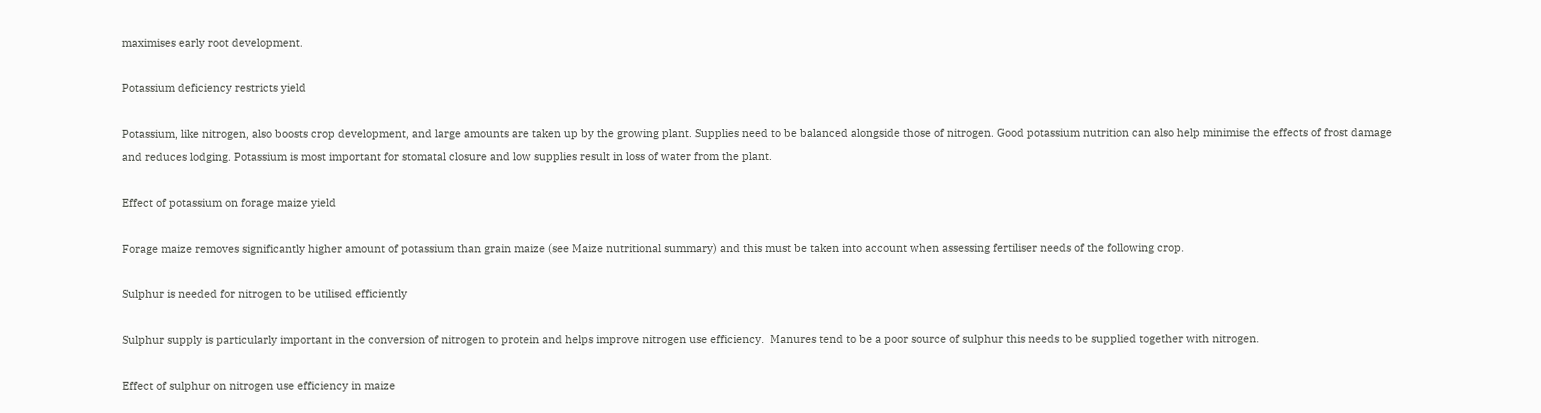maximises early root development.

Potassium deficiency restricts yield

Potassium, like nitrogen, also boosts crop development, and large amounts are taken up by the growing plant. Supplies need to be balanced alongside those of nitrogen. Good potassium nutrition can also help minimise the effects of frost damage and reduces lodging. Potassium is most important for stomatal closure and low supplies result in loss of water from the plant.

Effect of potassium on forage maize yield

Forage maize removes significantly higher amount of potassium than grain maize (see Maize nutritional summary) and this must be taken into account when assessing fertiliser needs of the following crop.

Sulphur is needed for nitrogen to be utilised efficiently

Sulphur supply is particularly important in the conversion of nitrogen to protein and helps improve nitrogen use efficiency.  Manures tend to be a poor source of sulphur this needs to be supplied together with nitrogen.

Effect of sulphur on nitrogen use efficiency in maize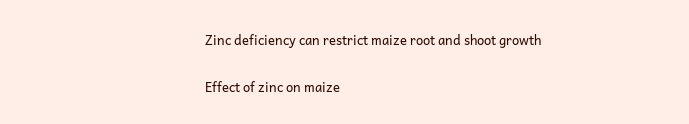Zinc deficiency can restrict maize root and shoot growth

Effect of zinc on maize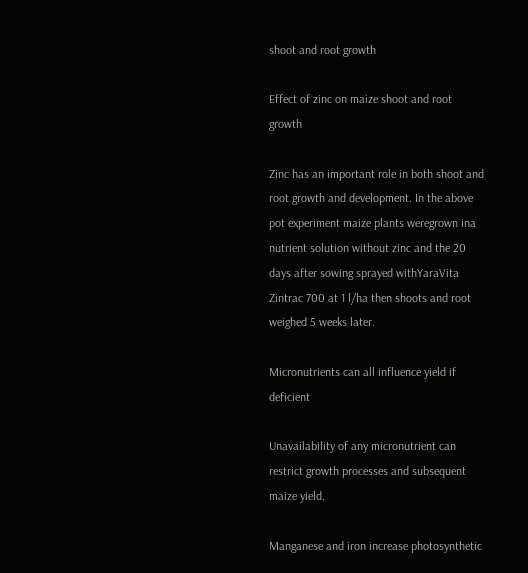shoot and root growth

Effect of zinc on maize shoot and root growth

Zinc has an important role in both shoot and root growth and development. In the above pot experiment maize plants weregrown ina nutrient solution without zinc and the 20 days after sowing sprayed withYaraVita Zintrac 700 at 1 l/ha then shoots and root weighed 5 weeks later.

Micronutrients can all influence yield if deficient

Unavailability of any micronutrient can restrict growth processes and subsequent maize yield.

Manganese and iron increase photosynthetic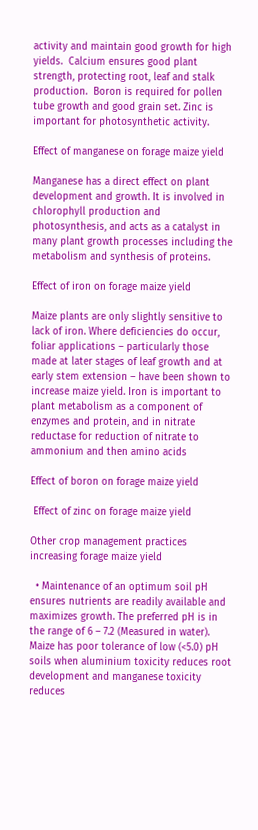activity and maintain good growth for high yields.  Calcium ensures good plant strength, protecting root, leaf and stalk production.  Boron is required for pollen tube growth and good grain set. Zinc is important for photosynthetic activity.

Effect of manganese on forage maize yield

Manganese has a direct effect on plant development and growth. It is involved in chlorophyll production and photosynthesis, and acts as a catalyst in many plant growth processes including the metabolism and synthesis of proteins.

Effect of iron on forage maize yield

Maize plants are only slightly sensitive to lack of iron. Where deficiencies do occur, foliar applications – particularly those made at later stages of leaf growth and at early stem extension – have been shown to increase maize yield. Iron is important to plant metabolism as a component of enzymes and protein, and in nitrate reductase for reduction of nitrate to ammonium and then amino acids

Effect of boron on forage maize yield

 Effect of zinc on forage maize yield

Other crop management practices increasing forage maize yield

  • Maintenance of an optimum soil pH ensures nutrients are readily available and maximizes growth. The preferred pH is in the range of 6 – 7.2 (Measured in water). Maize has poor tolerance of low (<5.0) pH soils when aluminium toxicity reduces root development and manganese toxicity reduces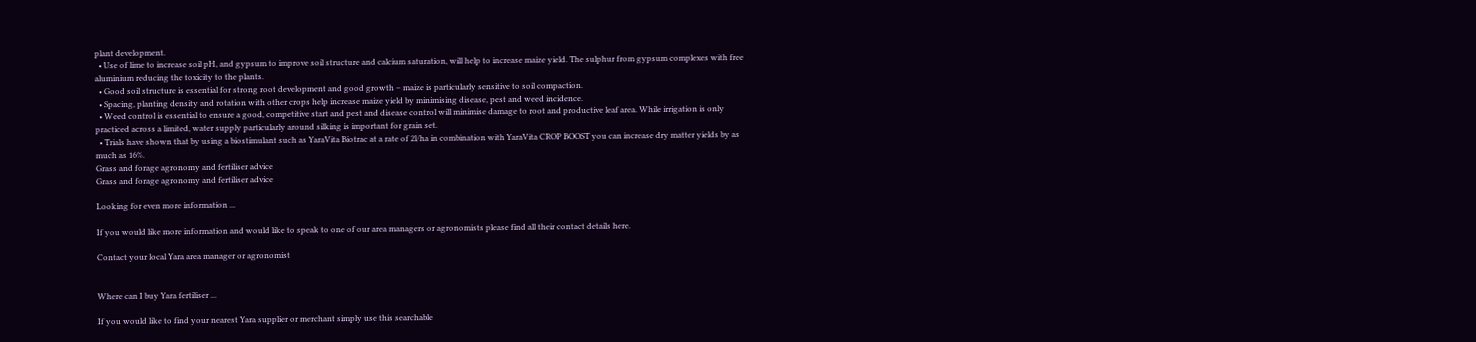plant development.
  • Use of lime to increase soil pH, and gypsum to improve soil structure and calcium saturation, will help to increase maize yield. The sulphur from gypsum complexes with free aluminium reducing the toxicity to the plants.
  • Good soil structure is essential for strong root development and good growth – maize is particularly sensitive to soil compaction.
  • Spacing, planting density and rotation with other crops help increase maize yield by minimising disease, pest and weed incidence.
  • Weed control is essential to ensure a good, competitive start and pest and disease control will minimise damage to root and productive leaf area. While irrigation is only practiced across a limited, water supply particularly around silking is important for grain set.
  • Trials have shown that by using a biostimulant such as YaraVita Biotrac at a rate of 2l/ha in combination with YaraVita CROP BOOST you can increase dry matter yields by as much as 16%.
Grass and forage agronomy and fertiliser advice
Grass and forage agronomy and fertiliser advice

Looking for even more information ...

If you would like more information and would like to speak to one of our area managers or agronomists please find all their contact details here.

Contact your local Yara area manager or agronomist


Where can I buy Yara fertiliser ...

If you would like to find your nearest Yara supplier or merchant simply use this searchable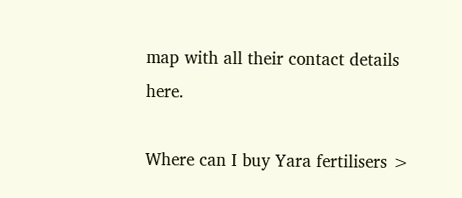map with all their contact details here.

Where can I buy Yara fertilisers >